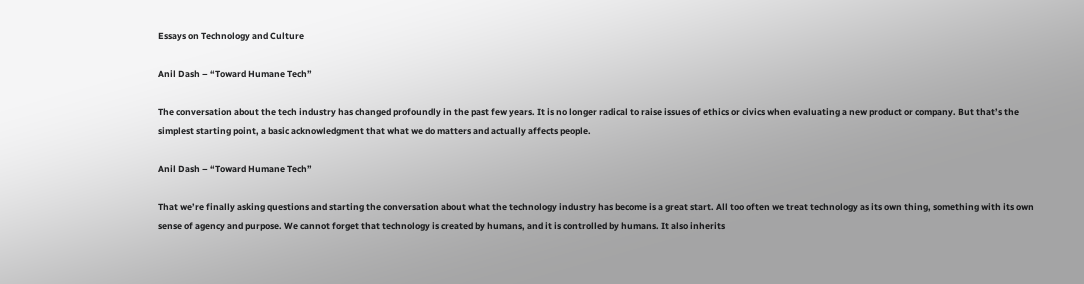Essays on Technology and Culture

Anil Dash – “Toward Humane Tech”

The conversation about the tech industry has changed profoundly in the past few years. It is no longer radical to raise issues of ethics or civics when evaluating a new product or company. But that’s the simplest starting point, a basic acknowledgment that what we do matters and actually affects people.

Anil Dash – “Toward Humane Tech”

That we’re finally asking questions and starting the conversation about what the technology industry has become is a great start. All too often we treat technology as its own thing, something with its own sense of agency and purpose. We cannot forget that technology is created by humans, and it is controlled by humans. It also inherits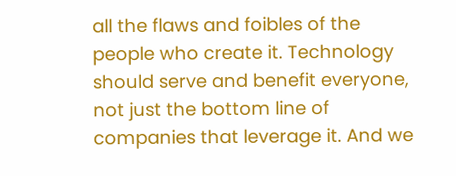all the flaws and foibles of the people who create it. Technology should serve and benefit everyone, not just the bottom line of companies that leverage it. And we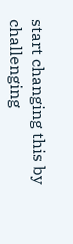start changing this by challenging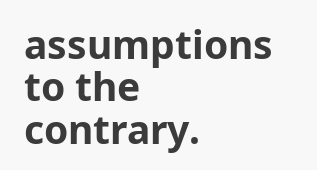assumptions to the contrary.